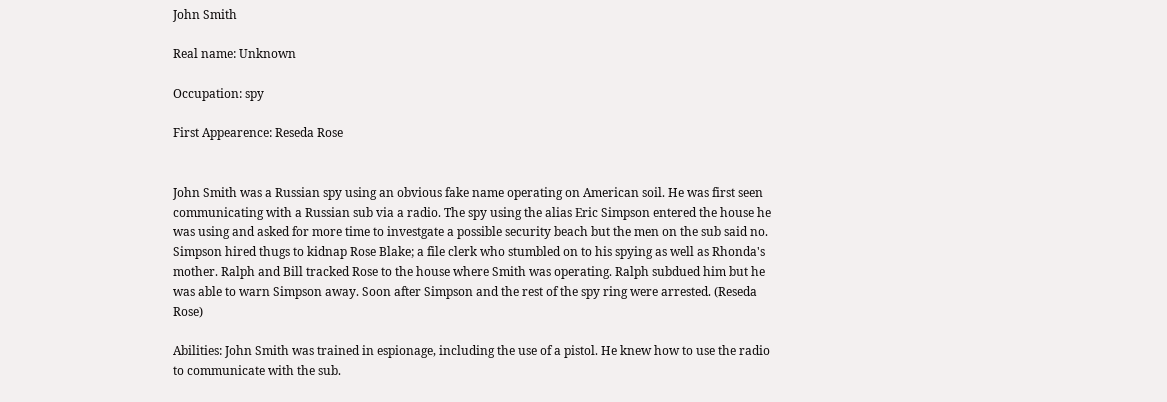John Smith

Real name: Unknown

Occupation: spy

First Appearence: Reseda Rose


John Smith was a Russian spy using an obvious fake name operating on American soil. He was first seen communicating with a Russian sub via a radio. The spy using the alias Eric Simpson entered the house he was using and asked for more time to investgate a possible security beach but the men on the sub said no. Simpson hired thugs to kidnap Rose Blake; a file clerk who stumbled on to his spying as well as Rhonda's mother. Ralph and Bill tracked Rose to the house where Smith was operating. Ralph subdued him but he was able to warn Simpson away. Soon after Simpson and the rest of the spy ring were arrested. (Reseda Rose)

Abilities: John Smith was trained in espionage, including the use of a pistol. He knew how to use the radio to communicate with the sub.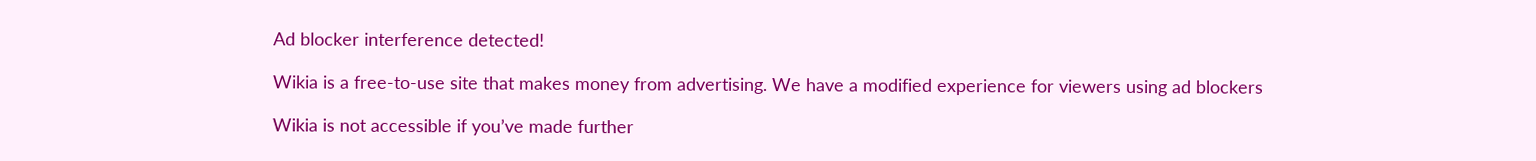Ad blocker interference detected!

Wikia is a free-to-use site that makes money from advertising. We have a modified experience for viewers using ad blockers

Wikia is not accessible if you’ve made further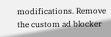modifications. Remove the custom ad blocker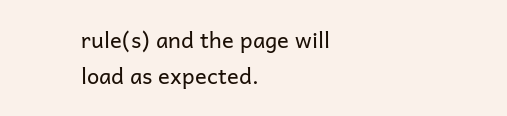rule(s) and the page will load as expected.